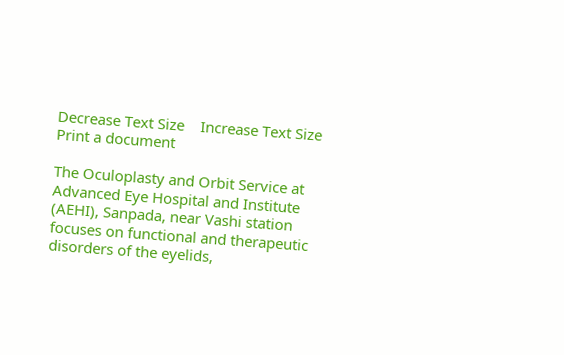Decrease Text Size    Increase Text Size    Print a document

The Oculoplasty and Orbit Service at Advanced Eye Hospital and Institute (AEHI), Sanpada, near Vashi station focuses on functional and therapeutic disorders of the eyelids,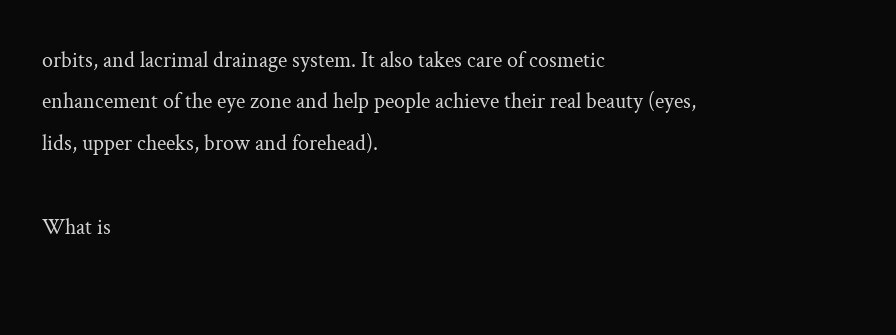orbits, and lacrimal drainage system. It also takes care of cosmetic enhancement of the eye zone and help people achieve their real beauty (eyes, lids, upper cheeks, brow and forehead).

What is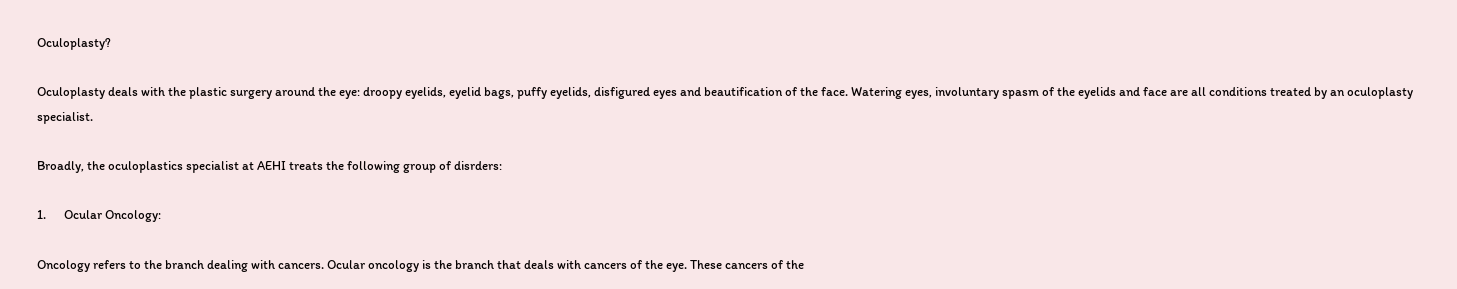Oculoplasty?

Oculoplasty deals with the plastic surgery around the eye: droopy eyelids, eyelid bags, puffy eyelids, disfigured eyes and beautification of the face. Watering eyes, involuntary spasm of the eyelids and face are all conditions treated by an oculoplasty specialist.

Broadly, the oculoplastics specialist at AEHI treats the following group of disrders:

1.      Ocular Oncology:

Oncology refers to the branch dealing with cancers. Ocular oncology is the branch that deals with cancers of the eye. These cancers of the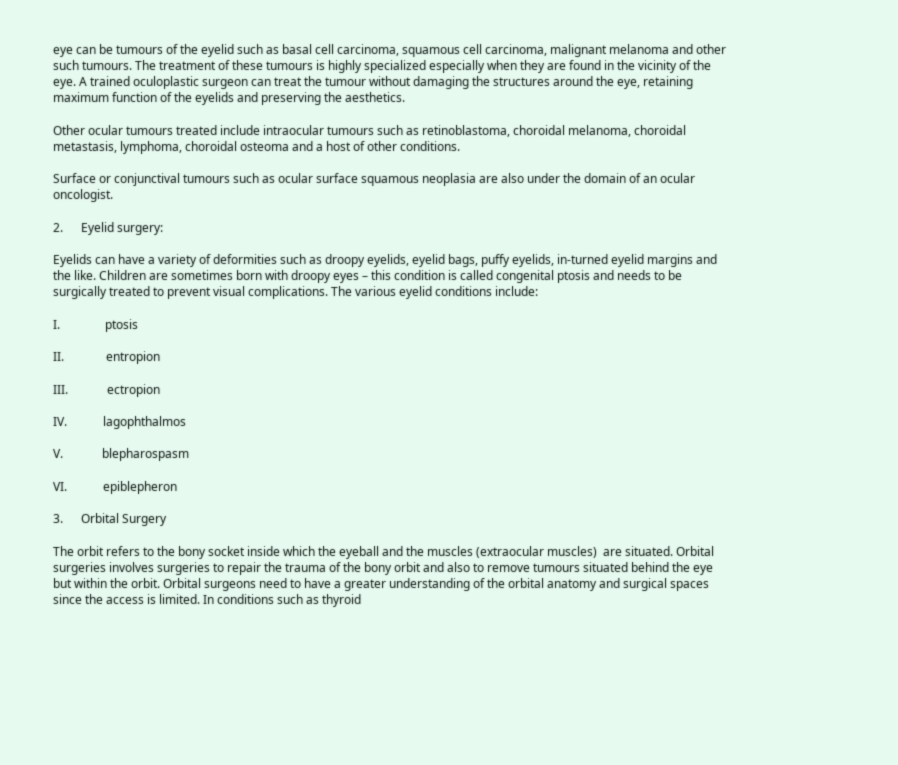eye can be tumours of the eyelid such as basal cell carcinoma, squamous cell carcinoma, malignant melanoma and other such tumours. The treatment of these tumours is highly specialized especially when they are found in the vicinity of the eye. A trained oculoplastic surgeon can treat the tumour without damaging the structures around the eye, retaining maximum function of the eyelids and preserving the aesthetics.

Other ocular tumours treated include intraocular tumours such as retinoblastoma, choroidal melanoma, choroidal metastasis, lymphoma, choroidal osteoma and a host of other conditions.

Surface or conjunctival tumours such as ocular surface squamous neoplasia are also under the domain of an ocular oncologist.

2.      Eyelid surgery:

Eyelids can have a variety of deformities such as droopy eyelids, eyelid bags, puffy eyelids, in-turned eyelid margins and the like. Children are sometimes born with droopy eyes – this condition is called congenital ptosis and needs to be surgically treated to prevent visual complications. The various eyelid conditions include:

I.               ptosis

II.              entropion

III.             ectropion

IV.            lagophthalmos

V.             blepharospasm

VI.            epiblepheron

3.      Orbital Surgery

The orbit refers to the bony socket inside which the eyeball and the muscles (extraocular muscles)  are situated. Orbital surgeries involves surgeries to repair the trauma of the bony orbit and also to remove tumours situated behind the eye but within the orbit. Orbital surgeons need to have a greater understanding of the orbital anatomy and surgical spaces since the access is limited. In conditions such as thyroid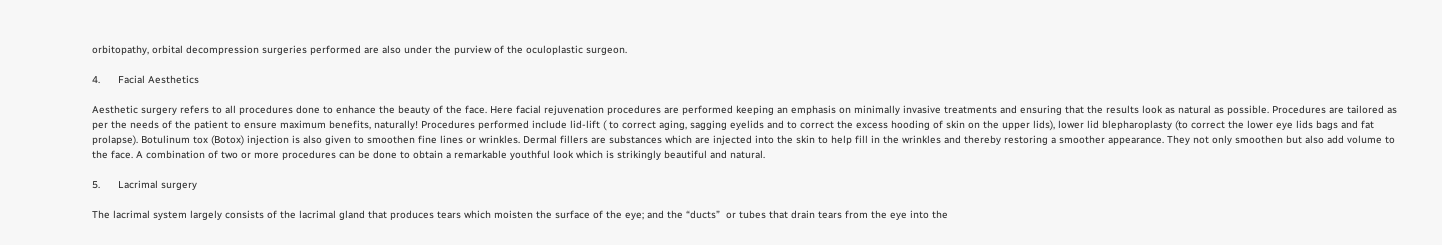orbitopathy, orbital decompression surgeries performed are also under the purview of the oculoplastic surgeon.

4.      Facial Aesthetics

Aesthetic surgery refers to all procedures done to enhance the beauty of the face. Here facial rejuvenation procedures are performed keeping an emphasis on minimally invasive treatments and ensuring that the results look as natural as possible. Procedures are tailored as per the needs of the patient to ensure maximum benefits, naturally! Procedures performed include lid-lift ( to correct aging, sagging eyelids and to correct the excess hooding of skin on the upper lids), lower lid blepharoplasty (to correct the lower eye lids bags and fat prolapse). Botulinum tox (Botox) injection is also given to smoothen fine lines or wrinkles. Dermal fillers are substances which are injected into the skin to help fill in the wrinkles and thereby restoring a smoother appearance. They not only smoothen but also add volume to the face. A combination of two or more procedures can be done to obtain a remarkable youthful look which is strikingly beautiful and natural.

5.      Lacrimal surgery

The lacrimal system largely consists of the lacrimal gland that produces tears which moisten the surface of the eye; and the “ducts”  or tubes that drain tears from the eye into the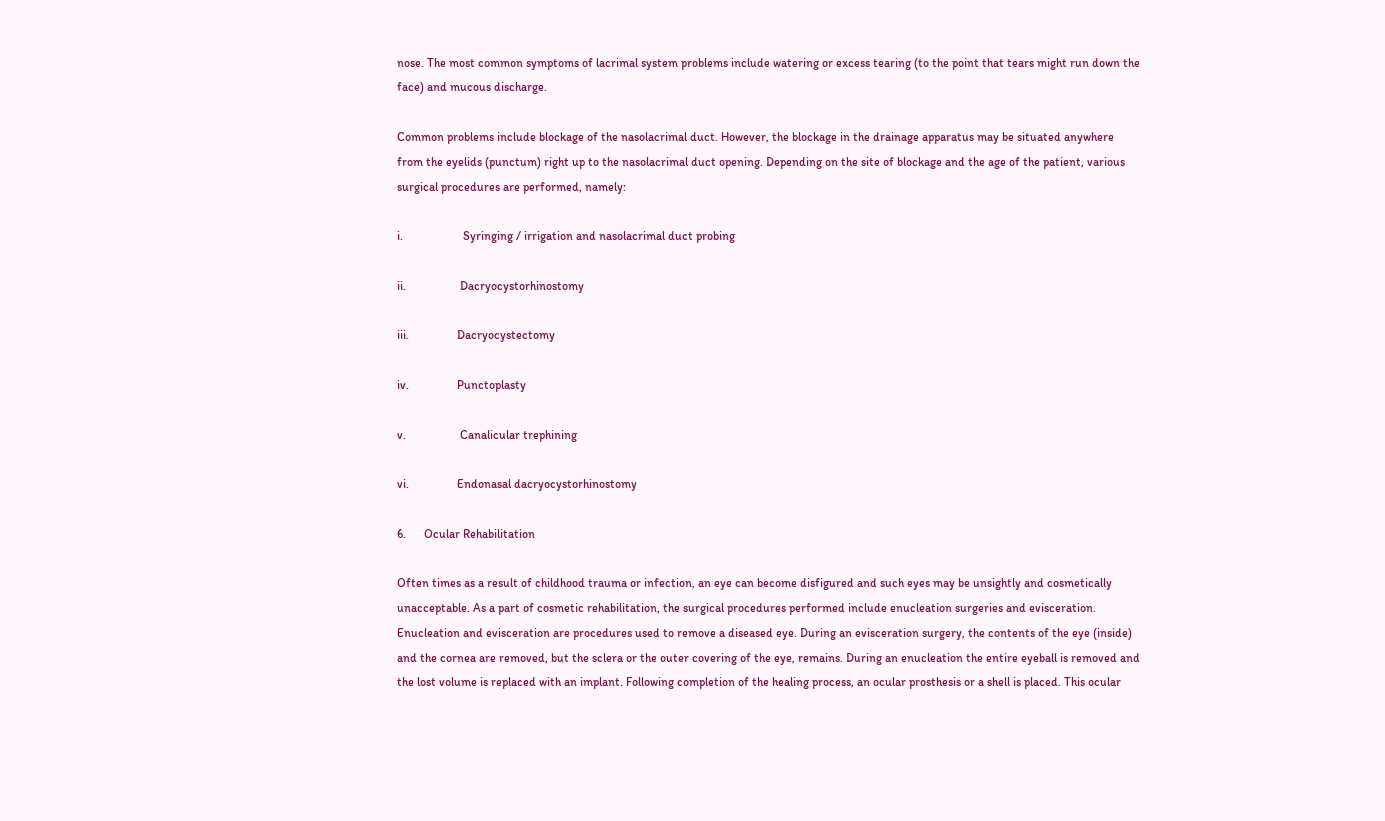nose. The most common symptoms of lacrimal system problems include watering or excess tearing (to the point that tears might run down the face) and mucous discharge.

Common problems include blockage of the nasolacrimal duct. However, the blockage in the drainage apparatus may be situated anywhere from the eyelids (punctum) right up to the nasolacrimal duct opening. Depending on the site of blockage and the age of the patient, various surgical procedures are performed, namely:

i.                    Syringing / irrigation and nasolacrimal duct probing

ii.                  Dacryocystorhinostomy

iii.                Dacryocystectomy

iv.                Punctoplasty

v.                  Canalicular trephining

vi.                Endonasal dacryocystorhinostomy

6.      Ocular Rehabilitation

Often times as a result of childhood trauma or infection, an eye can become disfigured and such eyes may be unsightly and cosmetically unacceptable. As a part of cosmetic rehabilitation, the surgical procedures performed include enucleation surgeries and evisceration. Enucleation and evisceration are procedures used to remove a diseased eye. During an evisceration surgery, the contents of the eye (inside) and the cornea are removed, but the sclera or the outer covering of the eye, remains. During an enucleation the entire eyeball is removed and the lost volume is replaced with an implant. Following completion of the healing process, an ocular prosthesis or a shell is placed. This ocular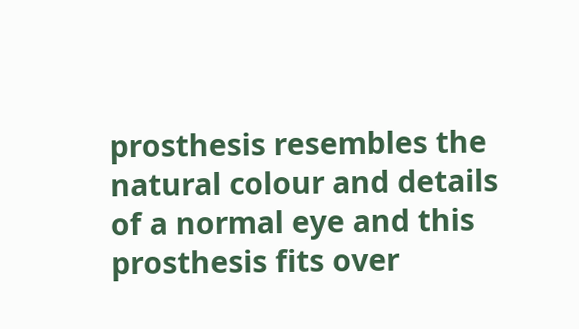prosthesis resembles the natural colour and details of a normal eye and this prosthesis fits over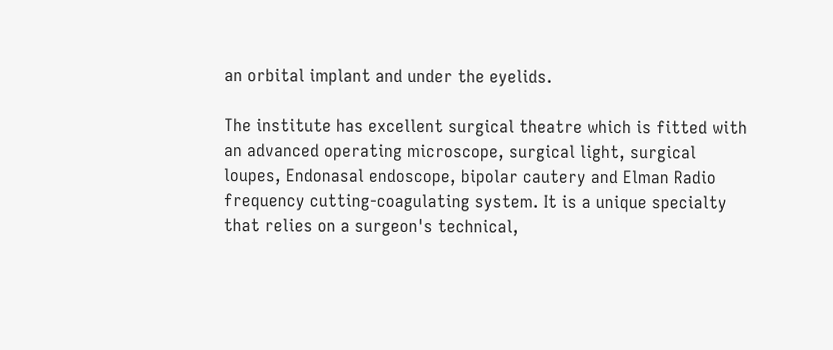an orbital implant and under the eyelids.

The institute has excellent surgical theatre which is fitted with an advanced operating microscope, surgical light, surgical loupes, Endonasal endoscope, bipolar cautery and Elman Radio frequency cutting-coagulating system. It is a unique specialty that relies on a surgeon's technical,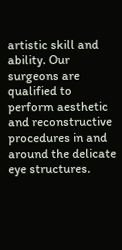artistic skill and ability. Our surgeons are qualified to perform aesthetic and reconstructive procedures in and around the delicate eye structures.